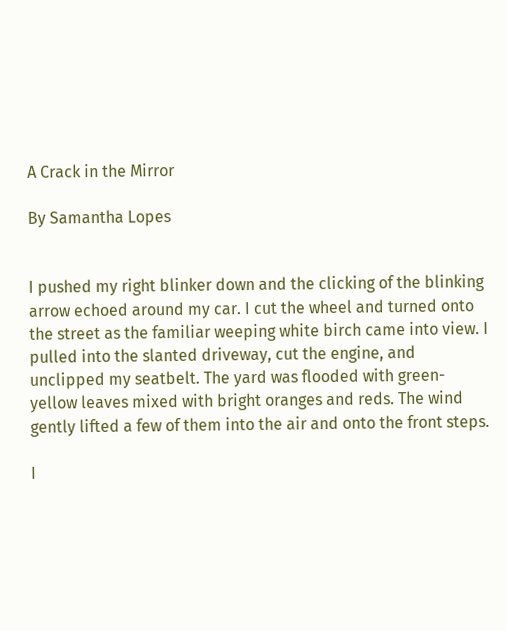A Crack in the Mirror

By Samantha Lopes


I pushed my right blinker down and the clicking of the blinking arrow echoed around my car. I cut the wheel and turned onto the street as the familiar weeping white birch came into view. I pulled into the slanted driveway, cut the engine, and unclipped my seatbelt. The yard was flooded with green-yellow leaves mixed with bright oranges and reds. The wind gently lifted a few of them into the air and onto the front steps.

I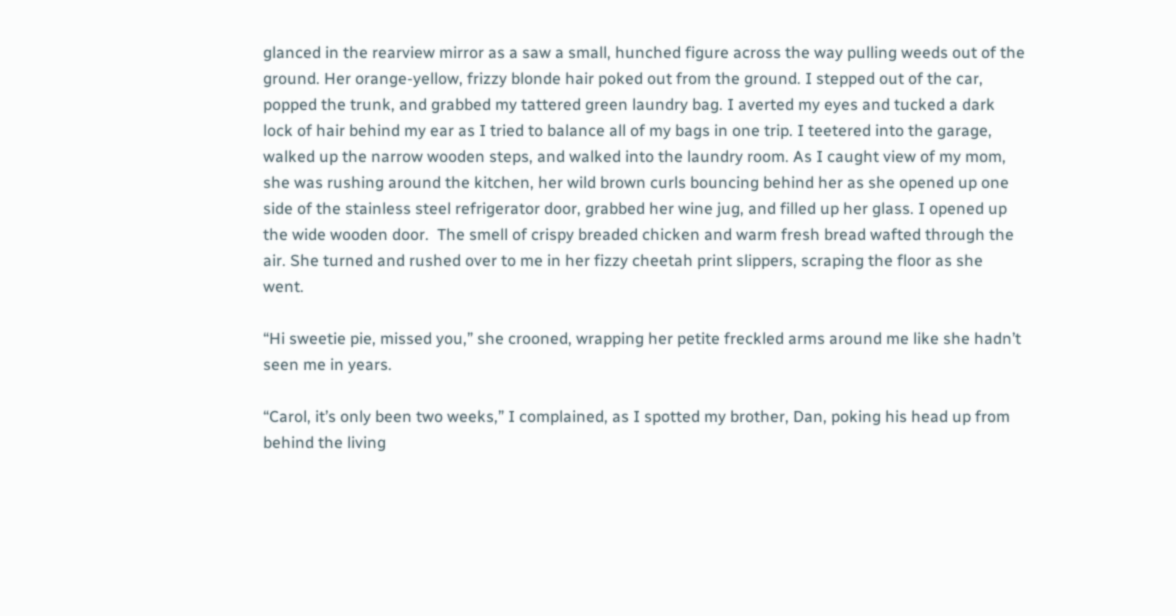glanced in the rearview mirror as a saw a small, hunched figure across the way pulling weeds out of the ground. Her orange-yellow, frizzy blonde hair poked out from the ground. I stepped out of the car, popped the trunk, and grabbed my tattered green laundry bag. I averted my eyes and tucked a dark lock of hair behind my ear as I tried to balance all of my bags in one trip. I teetered into the garage, walked up the narrow wooden steps, and walked into the laundry room. As I caught view of my mom, she was rushing around the kitchen, her wild brown curls bouncing behind her as she opened up one side of the stainless steel refrigerator door, grabbed her wine jug, and filled up her glass. I opened up the wide wooden door.  The smell of crispy breaded chicken and warm fresh bread wafted through the air. She turned and rushed over to me in her fizzy cheetah print slippers, scraping the floor as she went.

“Hi sweetie pie, missed you,” she crooned, wrapping her petite freckled arms around me like she hadn’t seen me in years.

“Carol, it’s only been two weeks,” I complained, as I spotted my brother, Dan, poking his head up from behind the living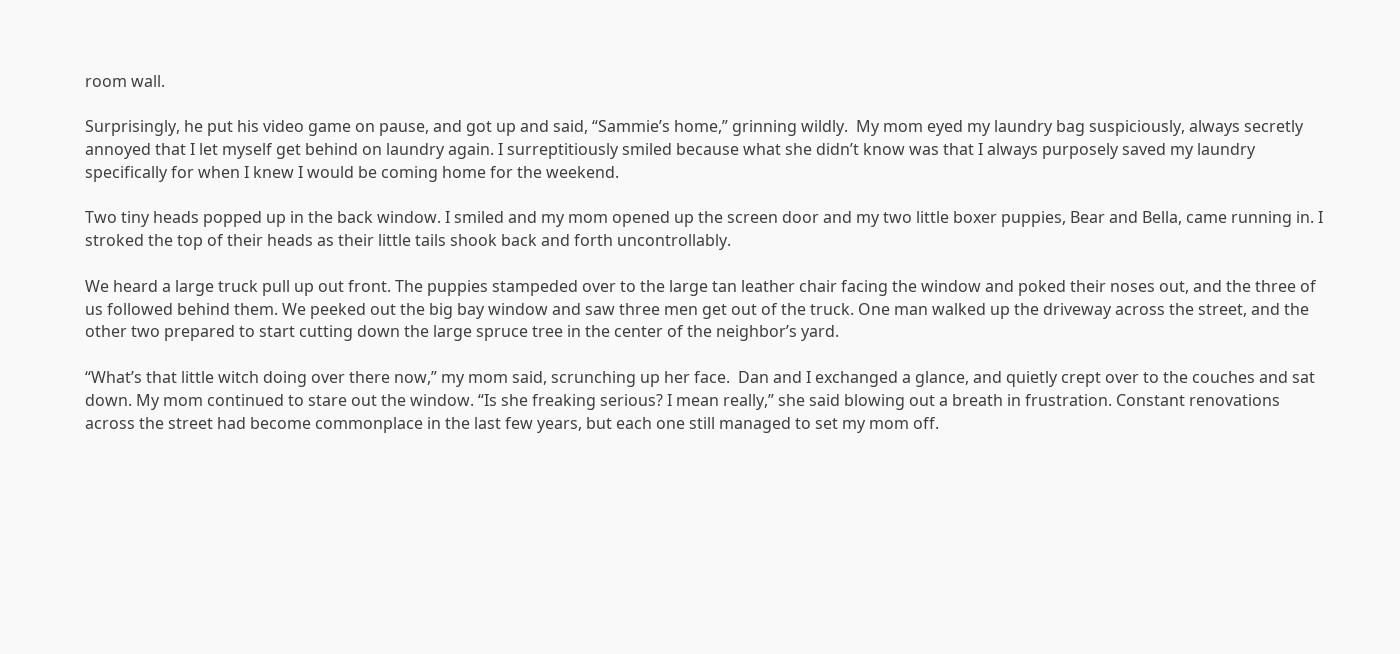room wall.

Surprisingly, he put his video game on pause, and got up and said, “Sammie’s home,” grinning wildly.  My mom eyed my laundry bag suspiciously, always secretly annoyed that I let myself get behind on laundry again. I surreptitiously smiled because what she didn’t know was that I always purposely saved my laundry specifically for when I knew I would be coming home for the weekend.

Two tiny heads popped up in the back window. I smiled and my mom opened up the screen door and my two little boxer puppies, Bear and Bella, came running in. I stroked the top of their heads as their little tails shook back and forth uncontrollably.

We heard a large truck pull up out front. The puppies stampeded over to the large tan leather chair facing the window and poked their noses out, and the three of us followed behind them. We peeked out the big bay window and saw three men get out of the truck. One man walked up the driveway across the street, and the other two prepared to start cutting down the large spruce tree in the center of the neighbor’s yard.

“What’s that little witch doing over there now,” my mom said, scrunching up her face.  Dan and I exchanged a glance, and quietly crept over to the couches and sat down. My mom continued to stare out the window. “Is she freaking serious? I mean really,” she said blowing out a breath in frustration. Constant renovations across the street had become commonplace in the last few years, but each one still managed to set my mom off.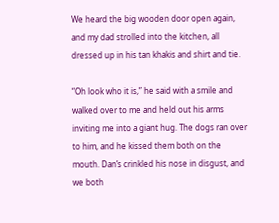We heard the big wooden door open again, and my dad strolled into the kitchen, all dressed up in his tan khakis and shirt and tie.

“Oh look who it is,” he said with a smile and walked over to me and held out his arms inviting me into a giant hug. The dogs ran over to him, and he kissed them both on the mouth. Dan’s crinkled his nose in disgust, and we both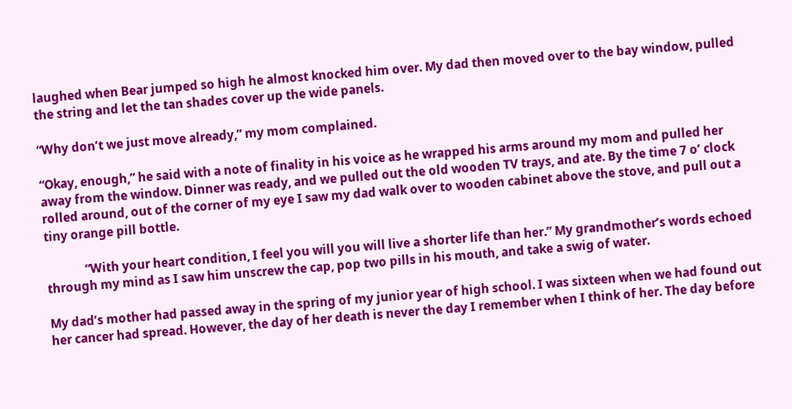laughed when Bear jumped so high he almost knocked him over. My dad then moved over to the bay window, pulled the string and let the tan shades cover up the wide panels.

“Why don’t we just move already,” my mom complained.

“Okay, enough,” he said with a note of finality in his voice as he wrapped his arms around my mom and pulled her away from the window. Dinner was ready, and we pulled out the old wooden TV trays, and ate. By the time 7 o’ clock rolled around, out of the corner of my eye I saw my dad walk over to wooden cabinet above the stove, and pull out a tiny orange pill bottle.

             “With your heart condition, I feel you will you will live a shorter life than her.” My grandmother’s words echoed through my mind as I saw him unscrew the cap, pop two pills in his mouth, and take a swig of water.

My dad’s mother had passed away in the spring of my junior year of high school. I was sixteen when we had found out her cancer had spread. However, the day of her death is never the day I remember when I think of her. The day before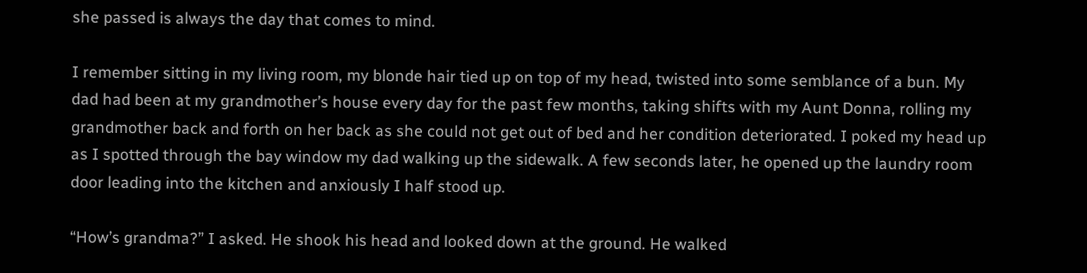she passed is always the day that comes to mind.

I remember sitting in my living room, my blonde hair tied up on top of my head, twisted into some semblance of a bun. My dad had been at my grandmother’s house every day for the past few months, taking shifts with my Aunt Donna, rolling my grandmother back and forth on her back as she could not get out of bed and her condition deteriorated. I poked my head up as I spotted through the bay window my dad walking up the sidewalk. A few seconds later, he opened up the laundry room door leading into the kitchen and anxiously I half stood up.

“How’s grandma?” I asked. He shook his head and looked down at the ground. He walked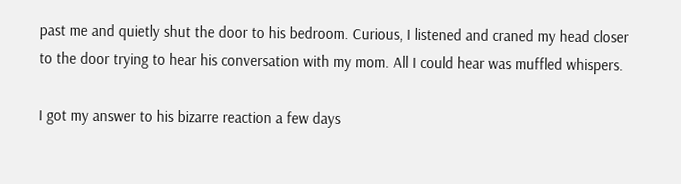past me and quietly shut the door to his bedroom. Curious, I listened and craned my head closer to the door trying to hear his conversation with my mom. All I could hear was muffled whispers.

I got my answer to his bizarre reaction a few days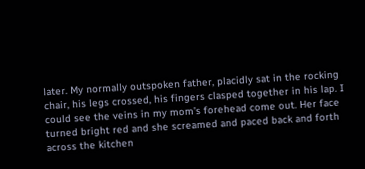later. My normally outspoken father, placidly sat in the rocking chair, his legs crossed, his fingers clasped together in his lap. I could see the veins in my mom’s forehead come out. Her face turned bright red and she screamed and paced back and forth across the kitchen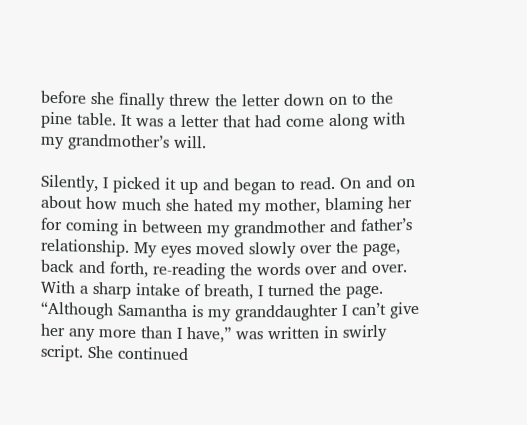before she finally threw the letter down on to the pine table. It was a letter that had come along with my grandmother’s will.

Silently, I picked it up and began to read. On and on about how much she hated my mother, blaming her for coming in between my grandmother and father’s relationship. My eyes moved slowly over the page, back and forth, re-reading the words over and over.  With a sharp intake of breath, I turned the page. “Although Samantha is my granddaughter I can’t give her any more than I have,” was written in swirly script. She continued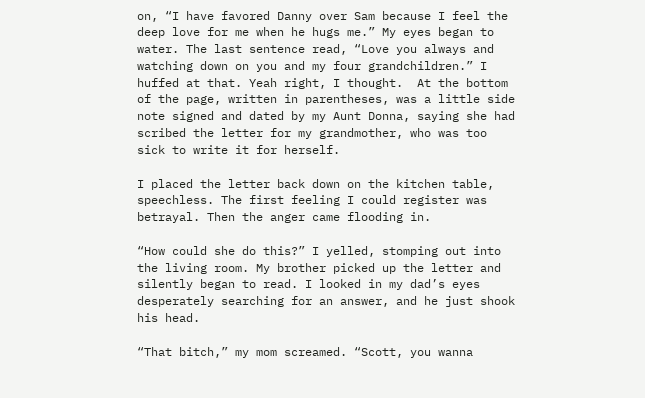on, “I have favored Danny over Sam because I feel the deep love for me when he hugs me.” My eyes began to water. The last sentence read, “Love you always and watching down on you and my four grandchildren.” I huffed at that. Yeah right, I thought.  At the bottom of the page, written in parentheses, was a little side note signed and dated by my Aunt Donna, saying she had scribed the letter for my grandmother, who was too sick to write it for herself.

I placed the letter back down on the kitchen table, speechless. The first feeling I could register was betrayal. Then the anger came flooding in.

“How could she do this?” I yelled, stomping out into the living room. My brother picked up the letter and silently began to read. I looked in my dad’s eyes desperately searching for an answer, and he just shook his head.

“That bitch,” my mom screamed. “Scott, you wanna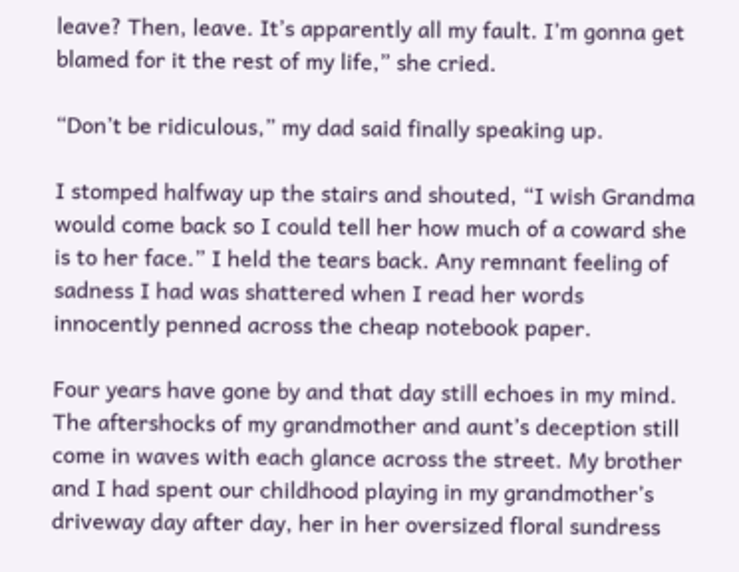leave? Then, leave. It’s apparently all my fault. I’m gonna get blamed for it the rest of my life,” she cried.

“Don’t be ridiculous,” my dad said finally speaking up.

I stomped halfway up the stairs and shouted, “I wish Grandma would come back so I could tell her how much of a coward she is to her face.” I held the tears back. Any remnant feeling of sadness I had was shattered when I read her words innocently penned across the cheap notebook paper.

Four years have gone by and that day still echoes in my mind. The aftershocks of my grandmother and aunt’s deception still come in waves with each glance across the street. My brother and I had spent our childhood playing in my grandmother’s driveway day after day, her in her oversized floral sundress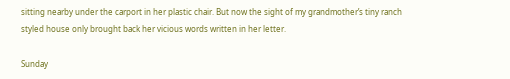sitting nearby under the carport in her plastic chair. But now the sight of my grandmother’s tiny ranch styled house only brought back her vicious words written in her letter.

Sunday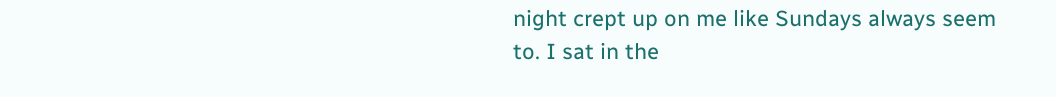night crept up on me like Sundays always seem to. I sat in the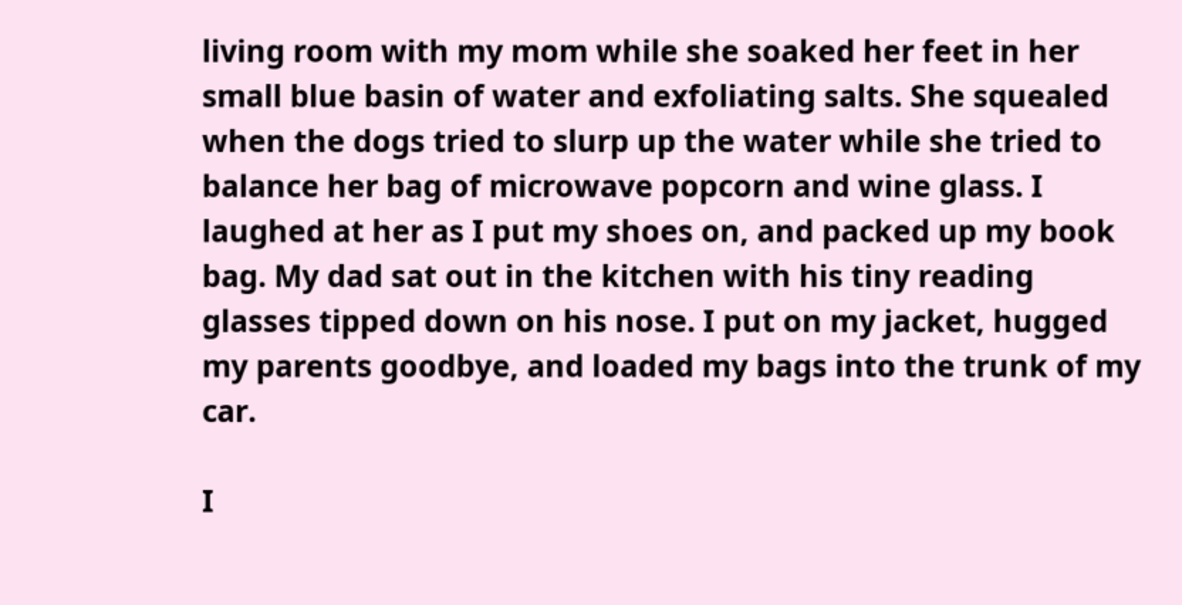living room with my mom while she soaked her feet in her small blue basin of water and exfoliating salts. She squealed when the dogs tried to slurp up the water while she tried to balance her bag of microwave popcorn and wine glass. I laughed at her as I put my shoes on, and packed up my book bag. My dad sat out in the kitchen with his tiny reading glasses tipped down on his nose. I put on my jacket, hugged my parents goodbye, and loaded my bags into the trunk of my car.

I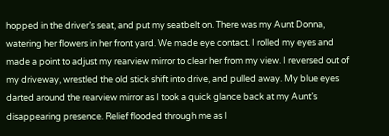hopped in the driver’s seat, and put my seatbelt on. There was my Aunt Donna, watering her flowers in her front yard. We made eye contact. I rolled my eyes and made a point to adjust my rearview mirror to clear her from my view. I reversed out of my driveway, wrestled the old stick shift into drive, and pulled away. My blue eyes darted around the rearview mirror as I took a quick glance back at my Aunt’s disappearing presence. Relief flooded through me as I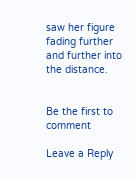saw her figure fading further and further into the distance.


Be the first to comment

Leave a Reply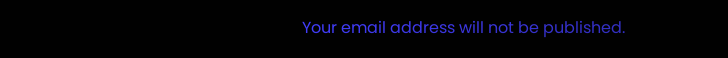Your email address will not be published.